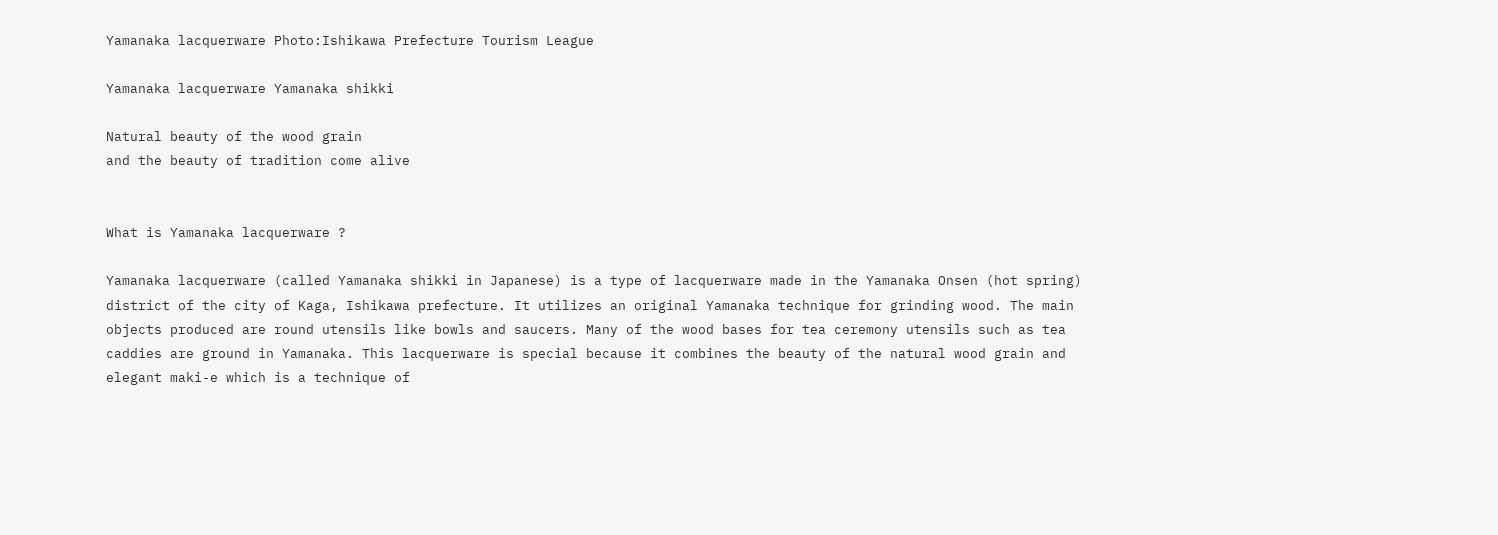Yamanaka lacquerware Photo:Ishikawa Prefecture Tourism League

Yamanaka lacquerware Yamanaka shikki

Natural beauty of the wood grain
and the beauty of tradition come alive


What is Yamanaka lacquerware ?

Yamanaka lacquerware (called Yamanaka shikki in Japanese) is a type of lacquerware made in the Yamanaka Onsen (hot spring) district of the city of Kaga, Ishikawa prefecture. It utilizes an original Yamanaka technique for grinding wood. The main objects produced are round utensils like bowls and saucers. Many of the wood bases for tea ceremony utensils such as tea caddies are ground in Yamanaka. This lacquerware is special because it combines the beauty of the natural wood grain and elegant maki-e which is a technique of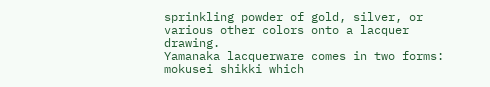sprinkling powder of gold, silver, or various other colors onto a lacquer drawing.
Yamanaka lacquerware comes in two forms: mokusei shikki which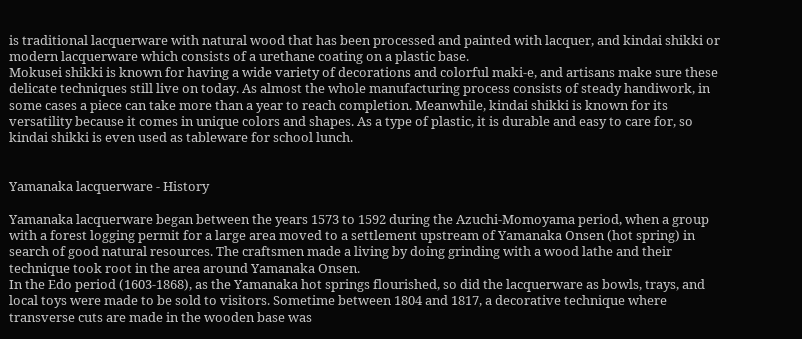is traditional lacquerware with natural wood that has been processed and painted with lacquer, and kindai shikki or modern lacquerware which consists of a urethane coating on a plastic base.
Mokusei shikki is known for having a wide variety of decorations and colorful maki-e, and artisans make sure these delicate techniques still live on today. As almost the whole manufacturing process consists of steady handiwork, in some cases a piece can take more than a year to reach completion. Meanwhile, kindai shikki is known for its versatility because it comes in unique colors and shapes. As a type of plastic, it is durable and easy to care for, so kindai shikki is even used as tableware for school lunch.


Yamanaka lacquerware - History

Yamanaka lacquerware began between the years 1573 to 1592 during the Azuchi-Momoyama period, when a group with a forest logging permit for a large area moved to a settlement upstream of Yamanaka Onsen (hot spring) in search of good natural resources. The craftsmen made a living by doing grinding with a wood lathe and their technique took root in the area around Yamanaka Onsen.
In the Edo period (1603-1868), as the Yamanaka hot springs flourished, so did the lacquerware as bowls, trays, and local toys were made to be sold to visitors. Sometime between 1804 and 1817, a decorative technique where transverse cuts are made in the wooden base was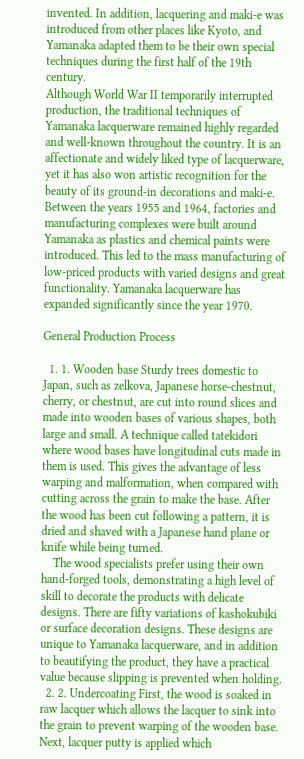invented. In addition, lacquering and maki-e was introduced from other places like Kyoto, and Yamanaka adapted them to be their own special techniques during the first half of the 19th century.
Although World War II temporarily interrupted production, the traditional techniques of Yamanaka lacquerware remained highly regarded and well-known throughout the country. It is an affectionate and widely liked type of lacquerware, yet it has also won artistic recognition for the beauty of its ground-in decorations and maki-e.
Between the years 1955 and 1964, factories and manufacturing complexes were built around Yamanaka as plastics and chemical paints were introduced. This led to the mass manufacturing of low-priced products with varied designs and great functionality. Yamanaka lacquerware has expanded significantly since the year 1970.

General Production Process

  1. 1. Wooden base Sturdy trees domestic to Japan, such as zelkova, Japanese horse-chestnut, cherry, or chestnut, are cut into round slices and made into wooden bases of various shapes, both large and small. A technique called tatekidori where wood bases have longitudinal cuts made in them is used. This gives the advantage of less warping and malformation, when compared with cutting across the grain to make the base. After the wood has been cut following a pattern, it is dried and shaved with a Japanese hand plane or knife while being turned.
    The wood specialists prefer using their own hand-forged tools, demonstrating a high level of skill to decorate the products with delicate designs. There are fifty variations of kashokubiki or surface decoration designs. These designs are unique to Yamanaka lacquerware, and in addition to beautifying the product, they have a practical value because slipping is prevented when holding.
  2. 2. Undercoating First, the wood is soaked in raw lacquer which allows the lacquer to sink into the grain to prevent warping of the wooden base. Next, lacquer putty is applied which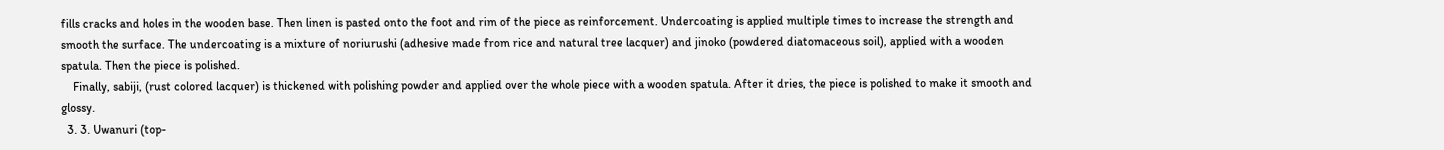fills cracks and holes in the wooden base. Then linen is pasted onto the foot and rim of the piece as reinforcement. Undercoating is applied multiple times to increase the strength and smooth the surface. The undercoating is a mixture of noriurushi (adhesive made from rice and natural tree lacquer) and jinoko (powdered diatomaceous soil), applied with a wooden spatula. Then the piece is polished.
    Finally, sabiji, (rust colored lacquer) is thickened with polishing powder and applied over the whole piece with a wooden spatula. After it dries, the piece is polished to make it smooth and glossy.
  3. 3. Uwanuri (top-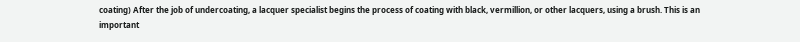coating) After the job of undercoating, a lacquer specialist begins the process of coating with black, vermillion, or other lacquers, using a brush. This is an important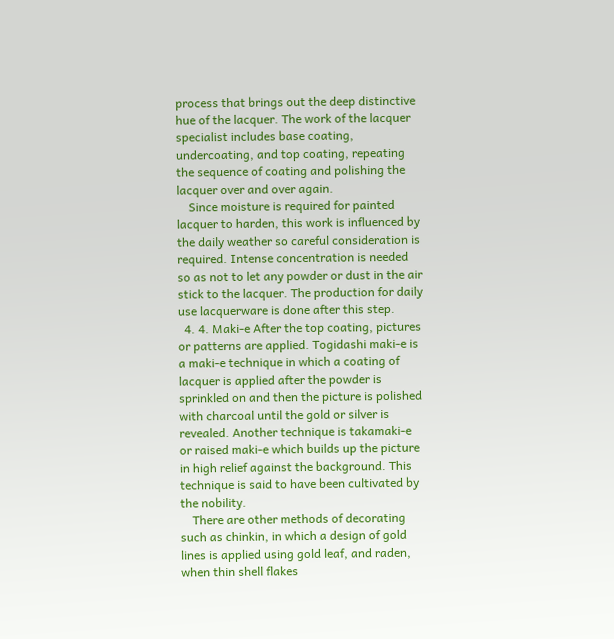process that brings out the deep distinctive hue of the lacquer. The work of the lacquer specialist includes base coating, undercoating, and top coating, repeating the sequence of coating and polishing the lacquer over and over again.
    Since moisture is required for painted lacquer to harden, this work is influenced by the daily weather so careful consideration is required. Intense concentration is needed so as not to let any powder or dust in the air stick to the lacquer. The production for daily use lacquerware is done after this step.
  4. 4. Maki-e After the top coating, pictures or patterns are applied. Togidashi maki-e is a maki-e technique in which a coating of lacquer is applied after the powder is sprinkled on and then the picture is polished with charcoal until the gold or silver is revealed. Another technique is takamaki-e or raised maki-e which builds up the picture in high relief against the background. This technique is said to have been cultivated by the nobility.
    There are other methods of decorating such as chinkin, in which a design of gold lines is applied using gold leaf, and raden, when thin shell flakes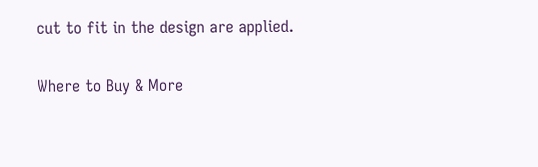cut to fit in the design are applied.

Where to Buy & More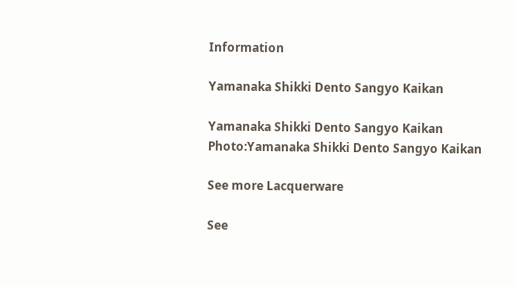Information

Yamanaka Shikki Dento Sangyo Kaikan

Yamanaka Shikki Dento Sangyo Kaikan Photo:Yamanaka Shikki Dento Sangyo Kaikan

See more Lacquerware

See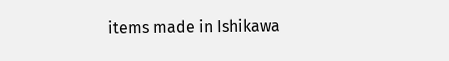items made in Ishikawa